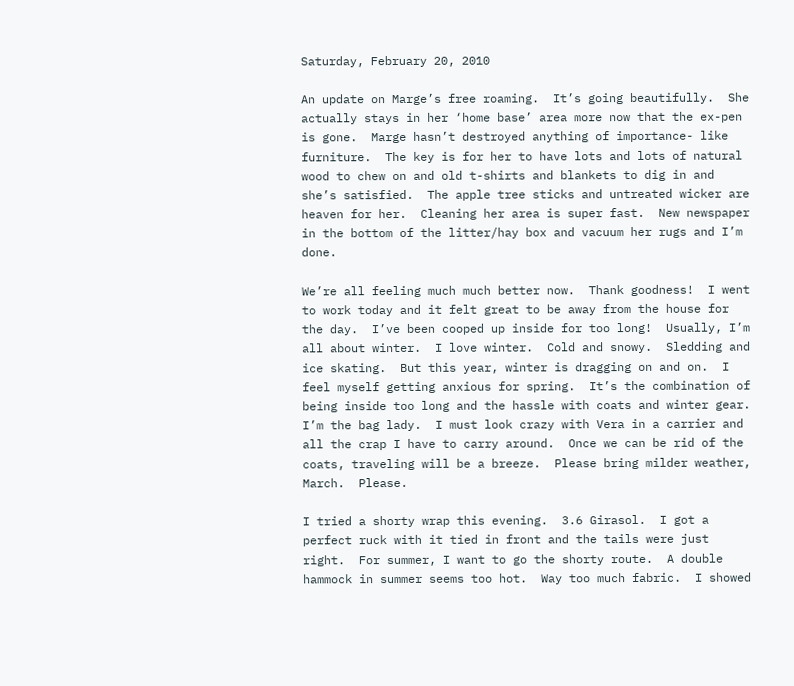Saturday, February 20, 2010

An update on Marge’s free roaming.  It’s going beautifully.  She actually stays in her ‘home base’ area more now that the ex-pen is gone.  Marge hasn’t destroyed anything of importance- like furniture.  The key is for her to have lots and lots of natural wood to chew on and old t-shirts and blankets to dig in and she’s satisfied.  The apple tree sticks and untreated wicker are heaven for her.  Cleaning her area is super fast.  New newspaper in the bottom of the litter/hay box and vacuum her rugs and I’m done.

We’re all feeling much much better now.  Thank goodness!  I went to work today and it felt great to be away from the house for the day.  I’ve been cooped up inside for too long!  Usually, I’m all about winter.  I love winter.  Cold and snowy.  Sledding and ice skating.  But this year, winter is dragging on and on.  I feel myself getting anxious for spring.  It’s the combination of being inside too long and the hassle with coats and winter gear.  I’m the bag lady.  I must look crazy with Vera in a carrier and all the crap I have to carry around.  Once we can be rid of the coats, traveling will be a breeze.  Please bring milder weather, March.  Please.

I tried a shorty wrap this evening.  3.6 Girasol.  I got a perfect ruck with it tied in front and the tails were just right.  For summer, I want to go the shorty route.  A double hammock in summer seems too hot.  Way too much fabric.  I showed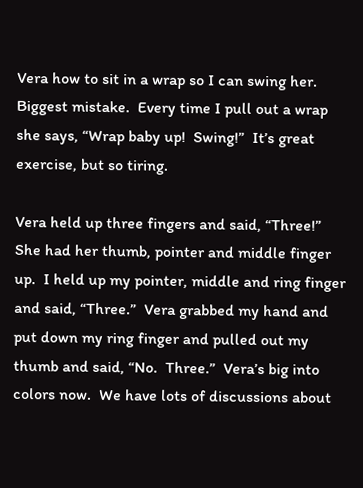Vera how to sit in a wrap so I can swing her.  Biggest mistake.  Every time I pull out a wrap she says, “Wrap baby up!  Swing!”  It’s great exercise, but so tiring.

Vera held up three fingers and said, “Three!”  She had her thumb, pointer and middle finger up.  I held up my pointer, middle and ring finger and said, “Three.”  Vera grabbed my hand and put down my ring finger and pulled out my thumb and said, “No.  Three.”  Vera’s big into colors now.  We have lots of discussions about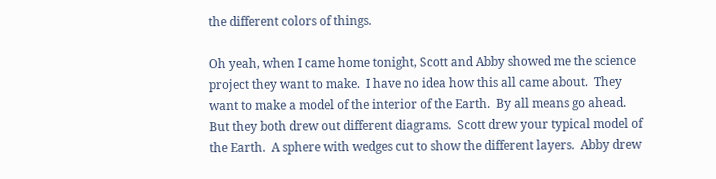the different colors of things.

Oh yeah, when I came home tonight, Scott and Abby showed me the science project they want to make.  I have no idea how this all came about.  They want to make a model of the interior of the Earth.  By all means go ahead.  But they both drew out different diagrams.  Scott drew your typical model of the Earth.  A sphere with wedges cut to show the different layers.  Abby drew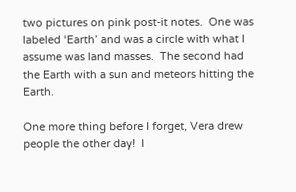two pictures on pink post-it notes.  One was labeled ‘Earth’ and was a circle with what I assume was land masses.  The second had the Earth with a sun and meteors hitting the Earth.

One more thing before I forget, Vera drew people the other day!  I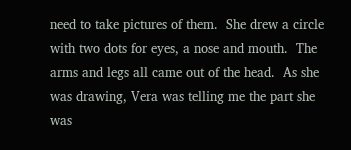need to take pictures of them.  She drew a circle with two dots for eyes, a nose and mouth.  The arms and legs all came out of the head.  As she was drawing, Vera was telling me the part she was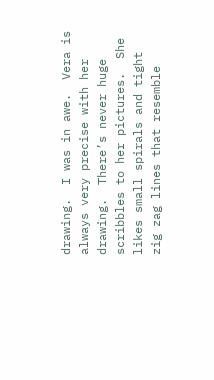drawing.  I was in awe.  Vera is always very precise with her drawing.  There’s never huge scribbles to her pictures.  She likes small spirals and tight zig zag lines that resemble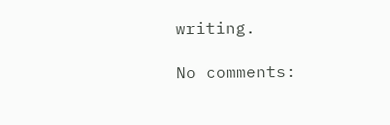writing.

No comments: